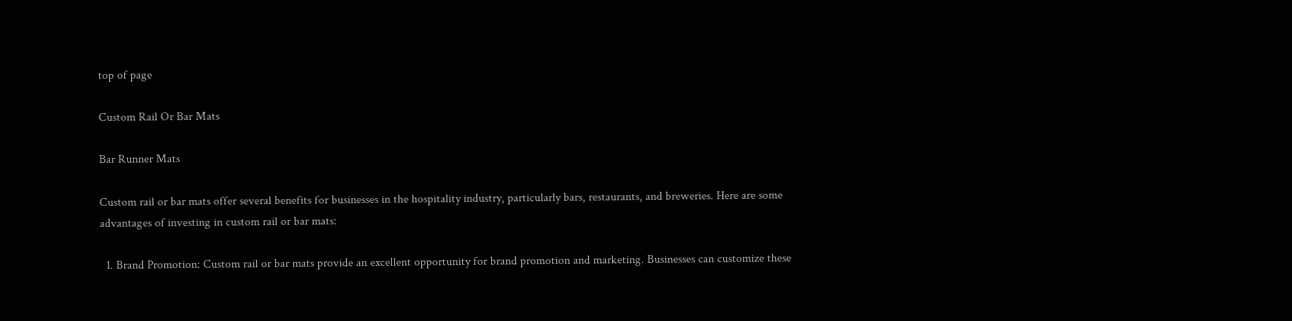top of page

Custom Rail Or Bar Mats

Bar Runner Mats

Custom rail or bar mats offer several benefits for businesses in the hospitality industry, particularly bars, restaurants, and breweries. Here are some advantages of investing in custom rail or bar mats:

  1. Brand Promotion: Custom rail or bar mats provide an excellent opportunity for brand promotion and marketing. Businesses can customize these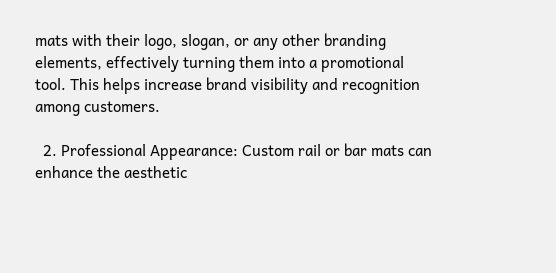mats with their logo, slogan, or any other branding elements, effectively turning them into a promotional tool. This helps increase brand visibility and recognition among customers.

  2. Professional Appearance: Custom rail or bar mats can enhance the aesthetic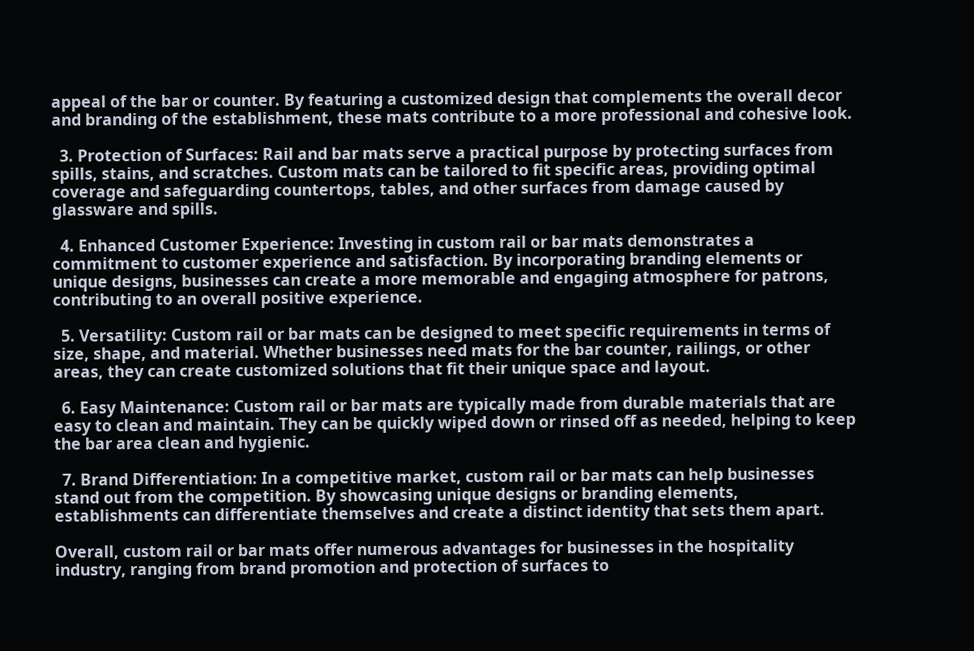appeal of the bar or counter. By featuring a customized design that complements the overall decor and branding of the establishment, these mats contribute to a more professional and cohesive look.

  3. Protection of Surfaces: Rail and bar mats serve a practical purpose by protecting surfaces from spills, stains, and scratches. Custom mats can be tailored to fit specific areas, providing optimal coverage and safeguarding countertops, tables, and other surfaces from damage caused by glassware and spills.

  4. Enhanced Customer Experience: Investing in custom rail or bar mats demonstrates a commitment to customer experience and satisfaction. By incorporating branding elements or unique designs, businesses can create a more memorable and engaging atmosphere for patrons, contributing to an overall positive experience.

  5. Versatility: Custom rail or bar mats can be designed to meet specific requirements in terms of size, shape, and material. Whether businesses need mats for the bar counter, railings, or other areas, they can create customized solutions that fit their unique space and layout.

  6. Easy Maintenance: Custom rail or bar mats are typically made from durable materials that are easy to clean and maintain. They can be quickly wiped down or rinsed off as needed, helping to keep the bar area clean and hygienic.

  7. Brand Differentiation: In a competitive market, custom rail or bar mats can help businesses stand out from the competition. By showcasing unique designs or branding elements, establishments can differentiate themselves and create a distinct identity that sets them apart.

Overall, custom rail or bar mats offer numerous advantages for businesses in the hospitality industry, ranging from brand promotion and protection of surfaces to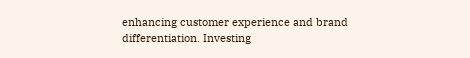enhancing customer experience and brand differentiation. Investing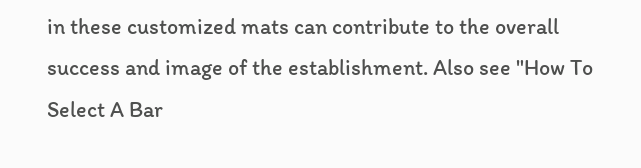in these customized mats can contribute to the overall success and image of the establishment. Also see "How To Select A Bar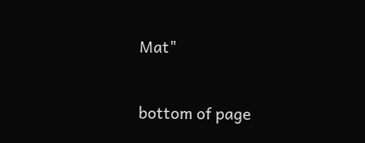Mat"


bottom of page